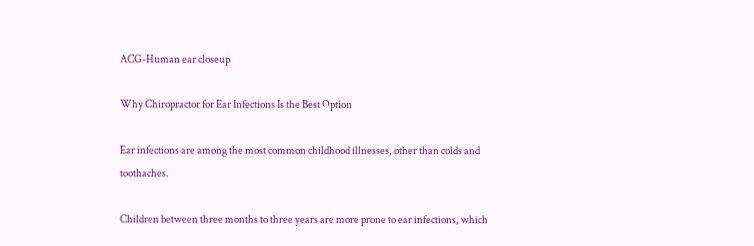ACG-Human ear closeup

Why Chiropractor for Ear Infections Is the Best Option

Ear infections are among the most common childhood illnesses, other than colds and toothaches.

Children between three months to three years are more prone to ear infections, which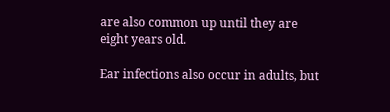are also common up until they are eight years old.

Ear infections also occur in adults, but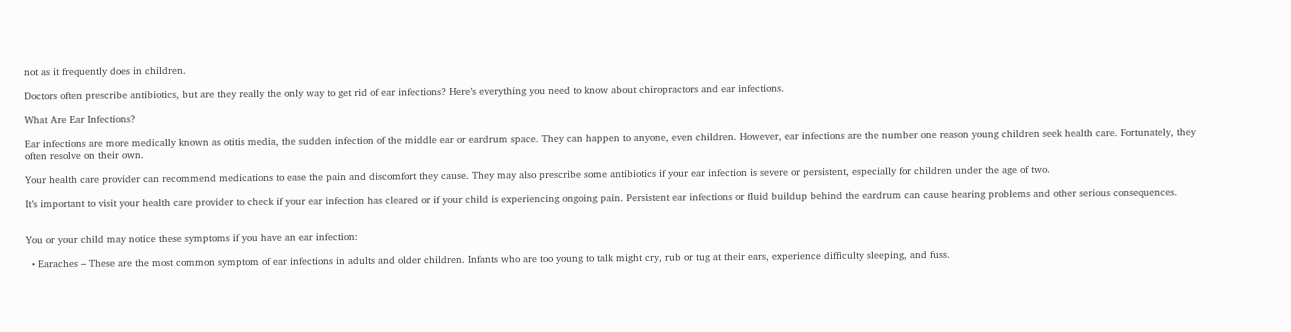not as it frequently does in children.

Doctors often prescribe antibiotics, but are they really the only way to get rid of ear infections? Here’s everything you need to know about chiropractors and ear infections.

What Are Ear Infections?

Ear infections are more medically known as otitis media, the sudden infection of the middle ear or eardrum space. They can happen to anyone, even children. However, ear infections are the number one reason young children seek health care. Fortunately, they often resolve on their own.

Your health care provider can recommend medications to ease the pain and discomfort they cause. They may also prescribe some antibiotics if your ear infection is severe or persistent, especially for children under the age of two.

It’s important to visit your health care provider to check if your ear infection has cleared or if your child is experiencing ongoing pain. Persistent ear infections or fluid buildup behind the eardrum can cause hearing problems and other serious consequences.


You or your child may notice these symptoms if you have an ear infection:

  • Earaches – These are the most common symptom of ear infections in adults and older children. Infants who are too young to talk might cry, rub or tug at their ears, experience difficulty sleeping, and fuss.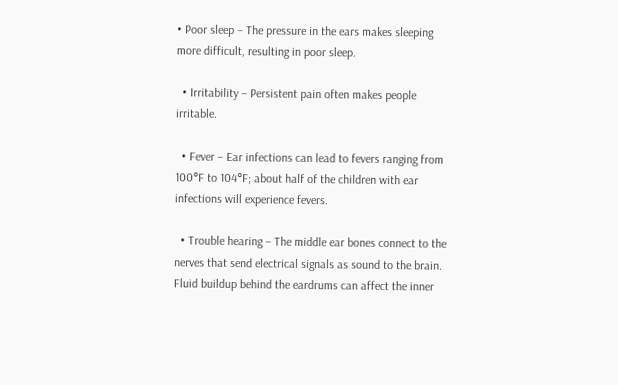• Poor sleep – The pressure in the ears makes sleeping more difficult, resulting in poor sleep.

  • Irritability – Persistent pain often makes people irritable.

  • Fever – Ear infections can lead to fevers ranging from 100°F to 104°F; about half of the children with ear infections will experience fevers.

  • Trouble hearing – The middle ear bones connect to the nerves that send electrical signals as sound to the brain. Fluid buildup behind the eardrums can affect the inner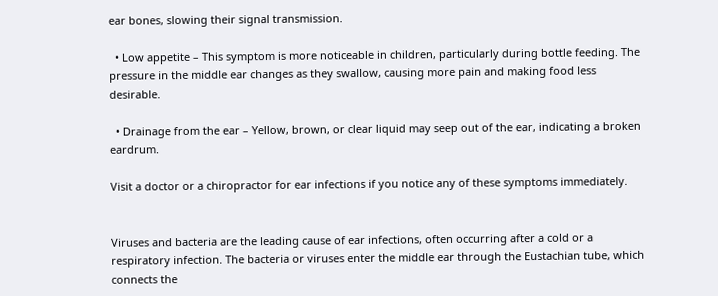ear bones, slowing their signal transmission.

  • Low appetite – This symptom is more noticeable in children, particularly during bottle feeding. The pressure in the middle ear changes as they swallow, causing more pain and making food less desirable.

  • Drainage from the ear – Yellow, brown, or clear liquid may seep out of the ear, indicating a broken eardrum.

Visit a doctor or a chiropractor for ear infections if you notice any of these symptoms immediately.


Viruses and bacteria are the leading cause of ear infections, often occurring after a cold or a respiratory infection. The bacteria or viruses enter the middle ear through the Eustachian tube, which connects the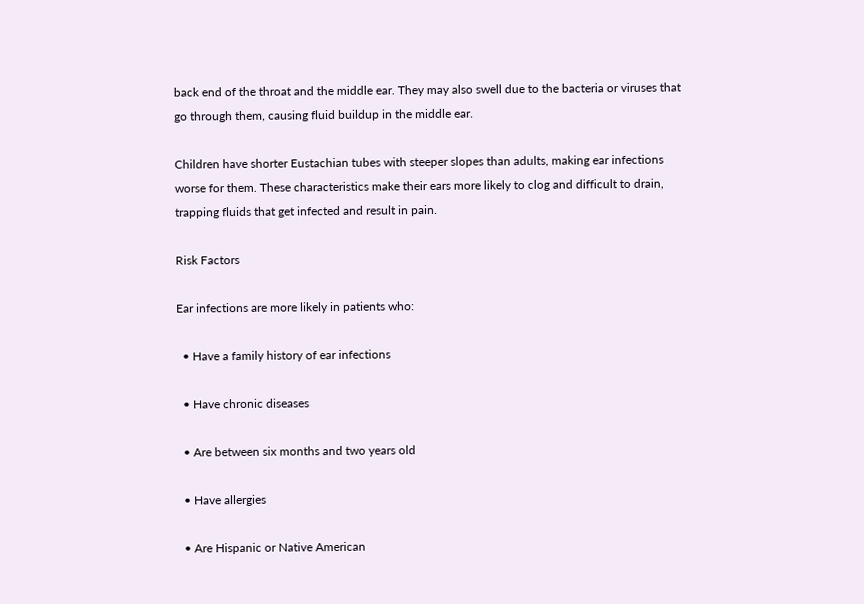back end of the throat and the middle ear. They may also swell due to the bacteria or viruses that go through them, causing fluid buildup in the middle ear.

Children have shorter Eustachian tubes with steeper slopes than adults, making ear infections worse for them. These characteristics make their ears more likely to clog and difficult to drain, trapping fluids that get infected and result in pain.

Risk Factors

Ear infections are more likely in patients who:

  • Have a family history of ear infections

  • Have chronic diseases

  • Are between six months and two years old

  • Have allergies

  • Are Hispanic or Native American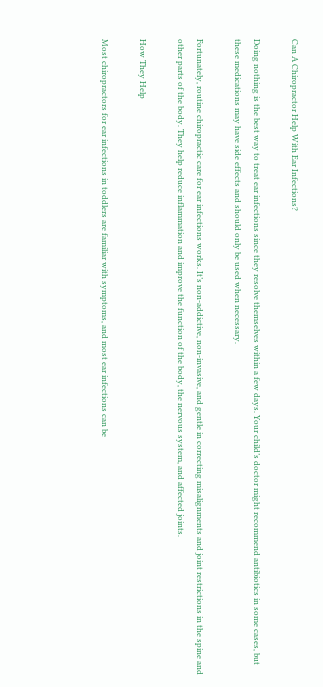Can A Chiropractor Help With Ear Infections?

Doing nothing is the best way to treat ear infections since they resolve themselves within a few days. Your child’s doctor might recommend antibiotics in some cases, but these medications may have side effects and should only be used when necessary.

Fortunately, routine chiropractic care for ear infections works. It’s non-addictive, non-invasive, and gentle in correcting misalignments and joint restrictions in the spine and other parts of the body. They help reduce inflammation and improve the function of the body, the nervous system, and affected joints.

How They Help

Most chiropractors for ear infections in toddlers are familiar with symptoms, and most ear infections can be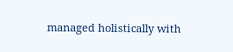managed holistically with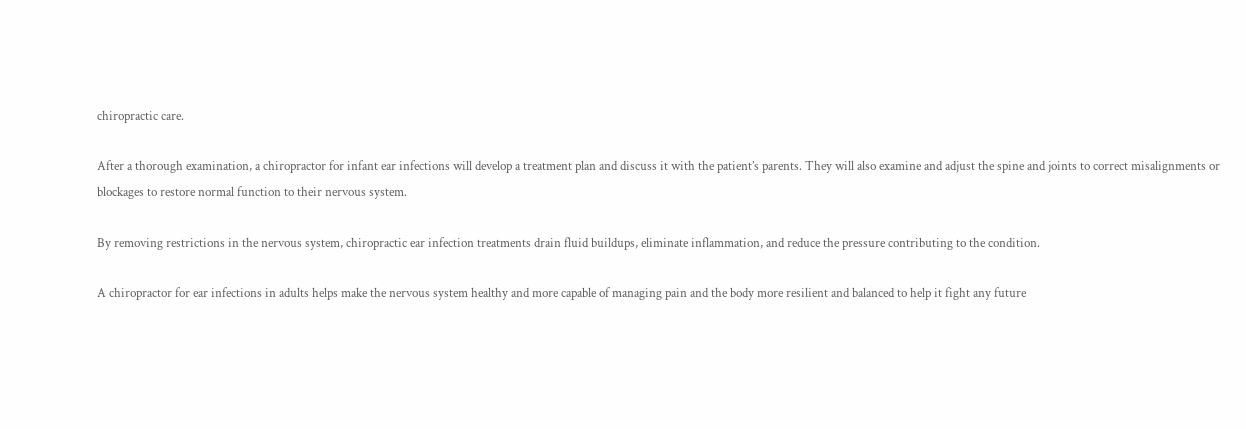chiropractic care.

After a thorough examination, a chiropractor for infant ear infections will develop a treatment plan and discuss it with the patient’s parents. They will also examine and adjust the spine and joints to correct misalignments or blockages to restore normal function to their nervous system.

By removing restrictions in the nervous system, chiropractic ear infection treatments drain fluid buildups, eliminate inflammation, and reduce the pressure contributing to the condition.

A chiropractor for ear infections in adults helps make the nervous system healthy and more capable of managing pain and the body more resilient and balanced to help it fight any future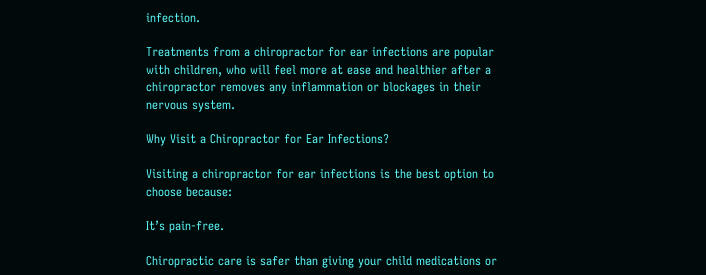infection.

Treatments from a chiropractor for ear infections are popular with children, who will feel more at ease and healthier after a chiropractor removes any inflammation or blockages in their nervous system.

Why Visit a Chiropractor for Ear Infections?

Visiting a chiropractor for ear infections is the best option to choose because:

It’s pain-free.

Chiropractic care is safer than giving your child medications or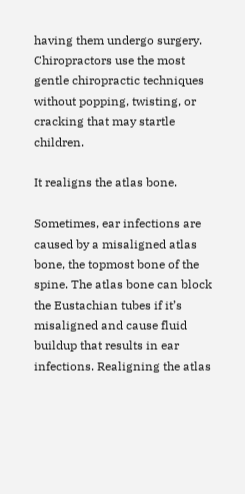having them undergo surgery. Chiropractors use the most gentle chiropractic techniques without popping, twisting, or cracking that may startle children.

It realigns the atlas bone.

Sometimes, ear infections are caused by a misaligned atlas bone, the topmost bone of the spine. The atlas bone can block the Eustachian tubes if it’s misaligned and cause fluid buildup that results in ear infections. Realigning the atlas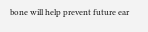bone will help prevent future ear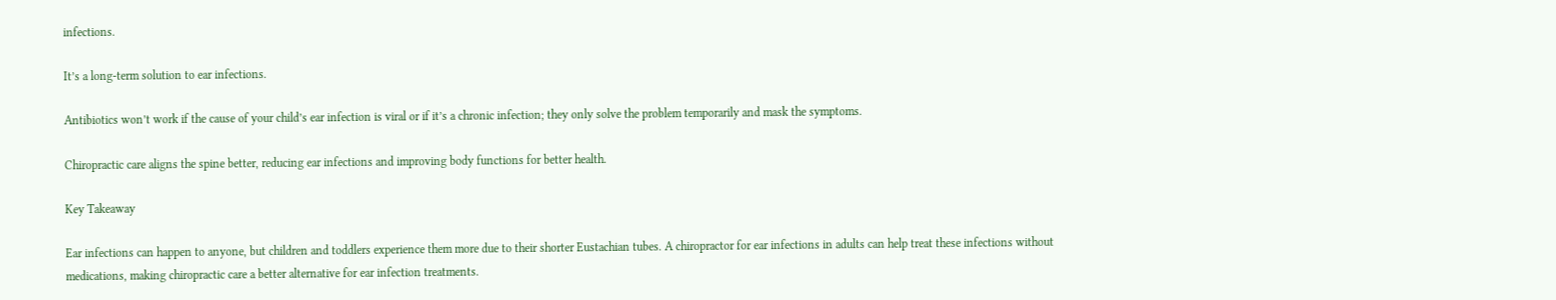infections.

It’s a long-term solution to ear infections.

Antibiotics won’t work if the cause of your child’s ear infection is viral or if it’s a chronic infection; they only solve the problem temporarily and mask the symptoms.

Chiropractic care aligns the spine better, reducing ear infections and improving body functions for better health.

Key Takeaway

Ear infections can happen to anyone, but children and toddlers experience them more due to their shorter Eustachian tubes. A chiropractor for ear infections in adults can help treat these infections without medications, making chiropractic care a better alternative for ear infection treatments.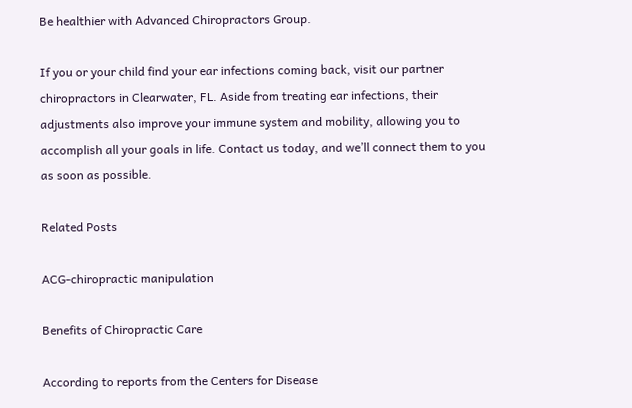Be healthier with Advanced Chiropractors Group.

If you or your child find your ear infections coming back, visit our partner chiropractors in Clearwater, FL. Aside from treating ear infections, their adjustments also improve your immune system and mobility, allowing you to accomplish all your goals in life. Contact us today, and we’ll connect them to you as soon as possible.

Related Posts

ACG-chiropractic manipulation

Benefits of Chiropractic Care

According to reports from the Centers for Disease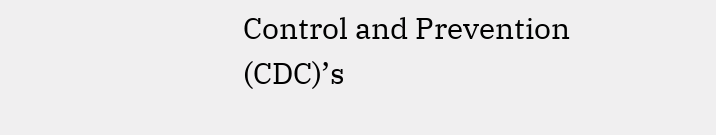Control and Prevention (CDC)’s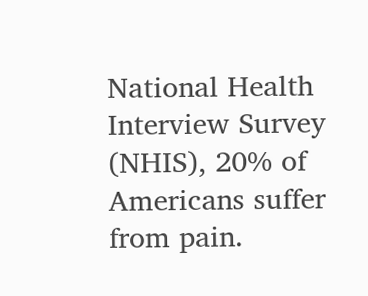National Health Interview Survey (NHIS), 20% of Americans suffer from pain.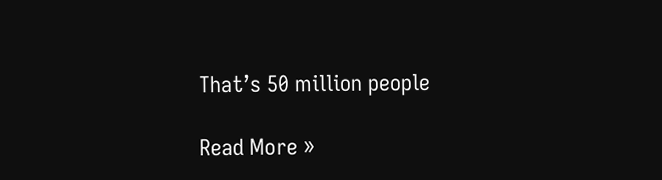That’s 50 million people

Read More »